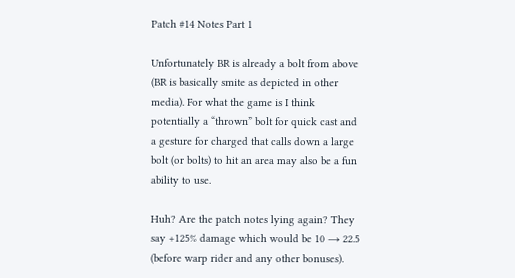Patch #14 Notes Part 1

Unfortunately BR is already a bolt from above (BR is basically smite as depicted in other media). For what the game is I think potentially a “thrown” bolt for quick cast and a gesture for charged that calls down a large bolt (or bolts) to hit an area may also be a fun ability to use.

Huh? Are the patch notes lying again? They say +125% damage which would be 10 → 22.5 (before warp rider and any other bonuses).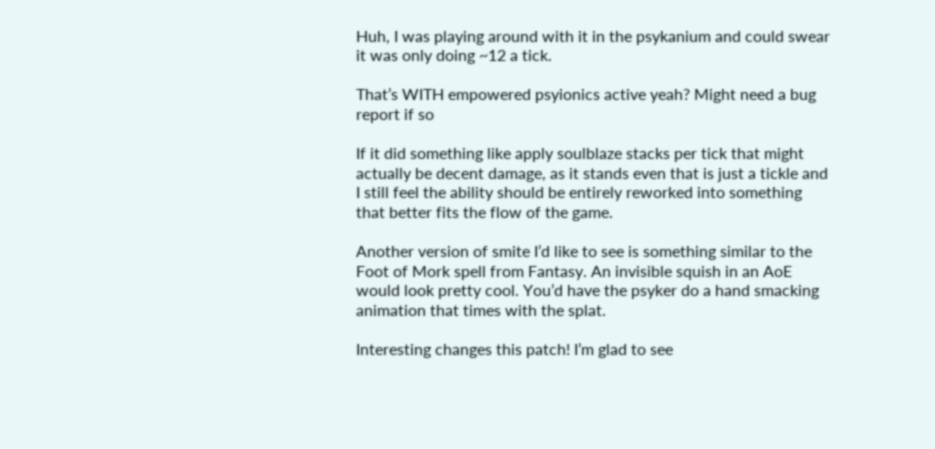Huh, I was playing around with it in the psykanium and could swear it was only doing ~12 a tick.

That’s WITH empowered psyionics active yeah? Might need a bug report if so

If it did something like apply soulblaze stacks per tick that might actually be decent damage, as it stands even that is just a tickle and I still feel the ability should be entirely reworked into something that better fits the flow of the game.

Another version of smite I’d like to see is something similar to the Foot of Mork spell from Fantasy. An invisible squish in an AoE would look pretty cool. You’d have the psyker do a hand smacking animation that times with the splat.

Interesting changes this patch! I’m glad to see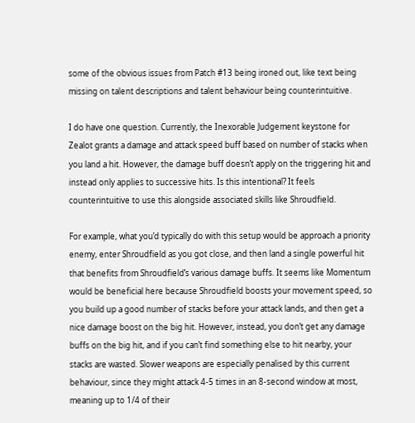some of the obvious issues from Patch #13 being ironed out, like text being missing on talent descriptions and talent behaviour being counterintuitive.

I do have one question. Currently, the Inexorable Judgement keystone for Zealot grants a damage and attack speed buff based on number of stacks when you land a hit. However, the damage buff doesn’t apply on the triggering hit and instead only applies to successive hits. Is this intentional? It feels counterintuitive to use this alongside associated skills like Shroudfield.

For example, what you’d typically do with this setup would be approach a priority enemy, enter Shroudfield as you got close, and then land a single powerful hit that benefits from Shroudfield’s various damage buffs. It seems like Momentum would be beneficial here because Shroudfield boosts your movement speed, so you build up a good number of stacks before your attack lands, and then get a nice damage boost on the big hit. However, instead, you don’t get any damage buffs on the big hit, and if you can’t find something else to hit nearby, your stacks are wasted. Slower weapons are especially penalised by this current behaviour, since they might attack 4-5 times in an 8-second window at most, meaning up to 1/4 of their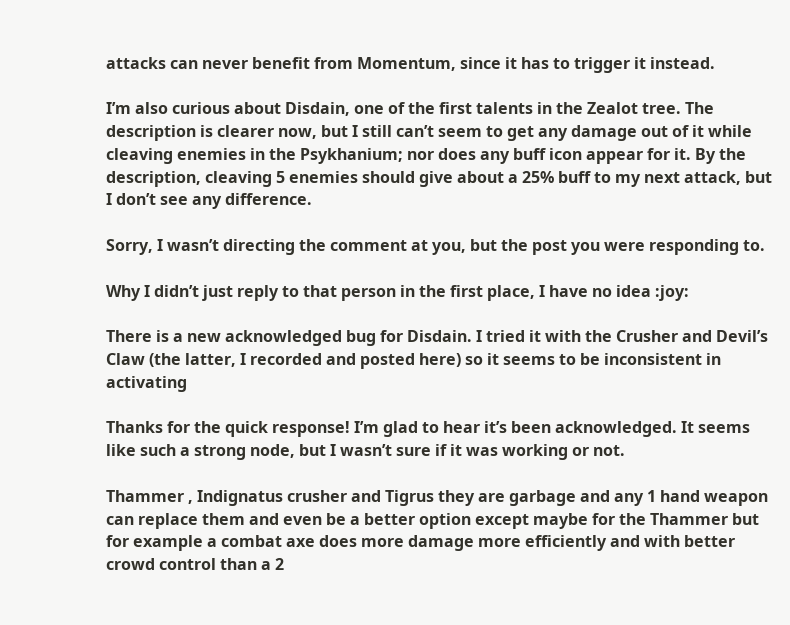attacks can never benefit from Momentum, since it has to trigger it instead.

I’m also curious about Disdain, one of the first talents in the Zealot tree. The description is clearer now, but I still can’t seem to get any damage out of it while cleaving enemies in the Psykhanium; nor does any buff icon appear for it. By the description, cleaving 5 enemies should give about a 25% buff to my next attack, but I don’t see any difference.

Sorry, I wasn’t directing the comment at you, but the post you were responding to.

Why I didn’t just reply to that person in the first place, I have no idea :joy:

There is a new acknowledged bug for Disdain. I tried it with the Crusher and Devil’s Claw (the latter, I recorded and posted here) so it seems to be inconsistent in activating

Thanks for the quick response! I’m glad to hear it’s been acknowledged. It seems like such a strong node, but I wasn’t sure if it was working or not.

Thammer , Indignatus crusher and Tigrus they are garbage and any 1 hand weapon can replace them and even be a better option except maybe for the Thammer but for example a combat axe does more damage more efficiently and with better crowd control than a 2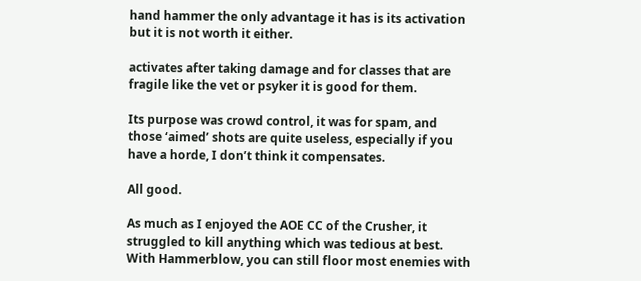hand hammer the only advantage it has is its activation but it is not worth it either.

activates after taking damage and for classes that are fragile like the vet or psyker it is good for them.

Its purpose was crowd control, it was for spam, and those ‘aimed’ shots are quite useless, especially if you have a horde, I don’t think it compensates.

All good.

As much as I enjoyed the AOE CC of the Crusher, it struggled to kill anything which was tedious at best. With Hammerblow, you can still floor most enemies with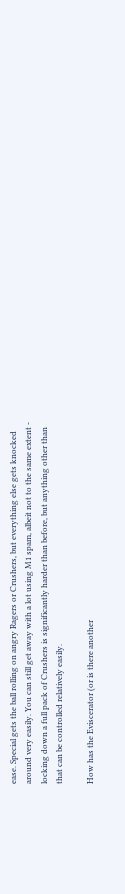ease. Special gets the ball rolling on angry Ragers or Crushers, but everything else gets knocked around very easily. You can still get away with a lot using M1 spam, albeit not to the same extent - locking down a full pack of Crushers is significantly harder than before, but anything other than that can be controlled relatively easily.

How has the Eviscerator (or is there another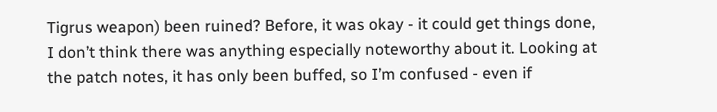Tigrus weapon) been ruined? Before, it was okay - it could get things done, I don’t think there was anything especially noteworthy about it. Looking at the patch notes, it has only been buffed, so I’m confused - even if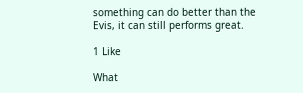something can do better than the Evis, it can still performs great.

1 Like

What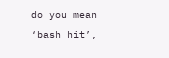do you mean ‘bash hit’,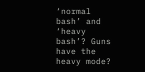‘normal bash’ and ‘heavy bash’? Guns have the heavy mode?